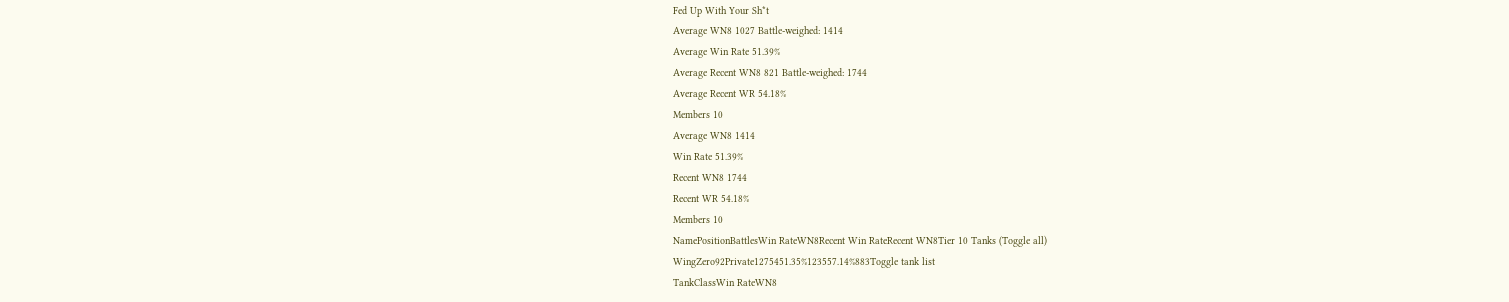Fed Up With Your Sh*t
Average WN8 1027 Battle-weighed: 1414
Average Win Rate 51.39%
Average Recent WN8 821 Battle-weighed: 1744
Average Recent WR 54.18%
Members 10
Average WN8 1414
Win Rate 51.39%
Recent WN8 1744
Recent WR 54.18%
Members 10
NamePositionBattlesWin RateWN8Recent Win RateRecent WN8Tier 10 Tanks (Toggle all)
WingZero92Private1275451.35%123557.14%883Toggle tank list
TankClassWin RateWN8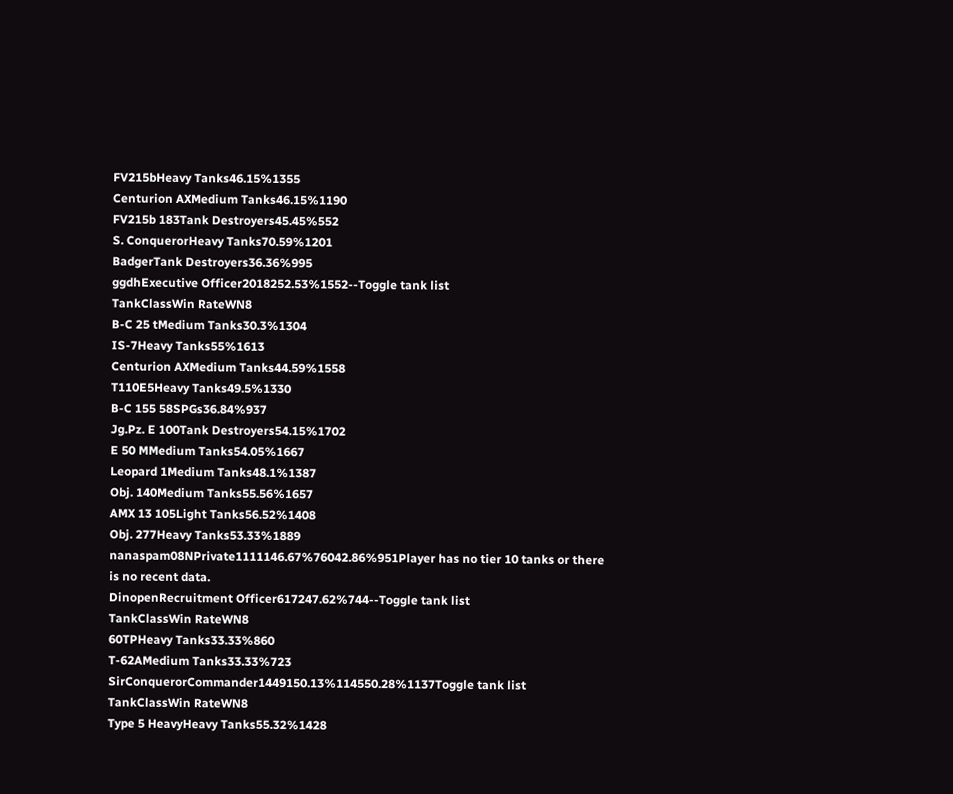FV215bHeavy Tanks46.15%1355
Centurion AXMedium Tanks46.15%1190
FV215b 183Tank Destroyers45.45%552
S. ConquerorHeavy Tanks70.59%1201
BadgerTank Destroyers36.36%995
ggdhExecutive Officer2018252.53%1552--Toggle tank list
TankClassWin RateWN8
B-C 25 tMedium Tanks30.3%1304
IS-7Heavy Tanks55%1613
Centurion AXMedium Tanks44.59%1558
T110E5Heavy Tanks49.5%1330
B-C 155 58SPGs36.84%937
Jg.Pz. E 100Tank Destroyers54.15%1702
E 50 MMedium Tanks54.05%1667
Leopard 1Medium Tanks48.1%1387
Obj. 140Medium Tanks55.56%1657
AMX 13 105Light Tanks56.52%1408
Obj. 277Heavy Tanks53.33%1889
nanaspam08NPrivate1111146.67%76042.86%951Player has no tier 10 tanks or there is no recent data.
DinopenRecruitment Officer617247.62%744--Toggle tank list
TankClassWin RateWN8
60TPHeavy Tanks33.33%860
T-62AMedium Tanks33.33%723
SirConquerorCommander1449150.13%114550.28%1137Toggle tank list
TankClassWin RateWN8
Type 5 HeavyHeavy Tanks55.32%1428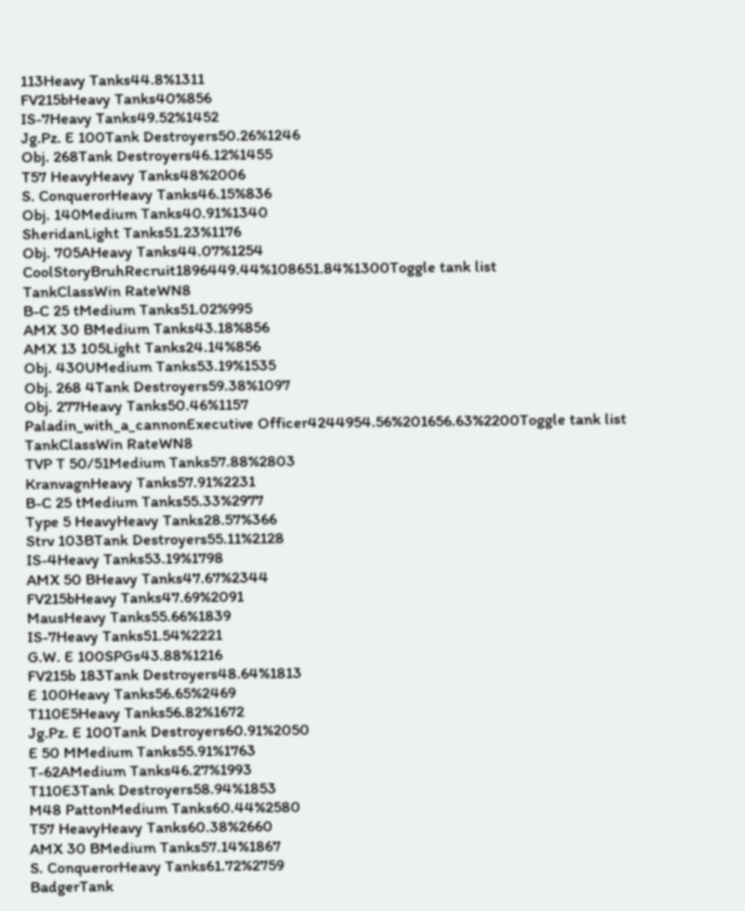113Heavy Tanks44.8%1311
FV215bHeavy Tanks40%856
IS-7Heavy Tanks49.52%1452
Jg.Pz. E 100Tank Destroyers50.26%1246
Obj. 268Tank Destroyers46.12%1455
T57 HeavyHeavy Tanks48%2006
S. ConquerorHeavy Tanks46.15%836
Obj. 140Medium Tanks40.91%1340
SheridanLight Tanks51.23%1176
Obj. 705AHeavy Tanks44.07%1254
CoolStoryBruhRecruit1896449.44%108651.84%1300Toggle tank list
TankClassWin RateWN8
B-C 25 tMedium Tanks51.02%995
AMX 30 BMedium Tanks43.18%856
AMX 13 105Light Tanks24.14%856
Obj. 430UMedium Tanks53.19%1535
Obj. 268 4Tank Destroyers59.38%1097
Obj. 277Heavy Tanks50.46%1157
Paladin_with_a_cannonExecutive Officer4244954.56%201656.63%2200Toggle tank list
TankClassWin RateWN8
TVP T 50/51Medium Tanks57.88%2803
KranvagnHeavy Tanks57.91%2231
B-C 25 tMedium Tanks55.33%2977
Type 5 HeavyHeavy Tanks28.57%366
Strv 103BTank Destroyers55.11%2128
IS-4Heavy Tanks53.19%1798
AMX 50 BHeavy Tanks47.67%2344
FV215bHeavy Tanks47.69%2091
MausHeavy Tanks55.66%1839
IS-7Heavy Tanks51.54%2221
G.W. E 100SPGs43.88%1216
FV215b 183Tank Destroyers48.64%1813
E 100Heavy Tanks56.65%2469
T110E5Heavy Tanks56.82%1672
Jg.Pz. E 100Tank Destroyers60.91%2050
E 50 MMedium Tanks55.91%1763
T-62AMedium Tanks46.27%1993
T110E3Tank Destroyers58.94%1853
M48 PattonMedium Tanks60.44%2580
T57 HeavyHeavy Tanks60.38%2660
AMX 30 BMedium Tanks57.14%1867
S. ConquerorHeavy Tanks61.72%2759
BadgerTank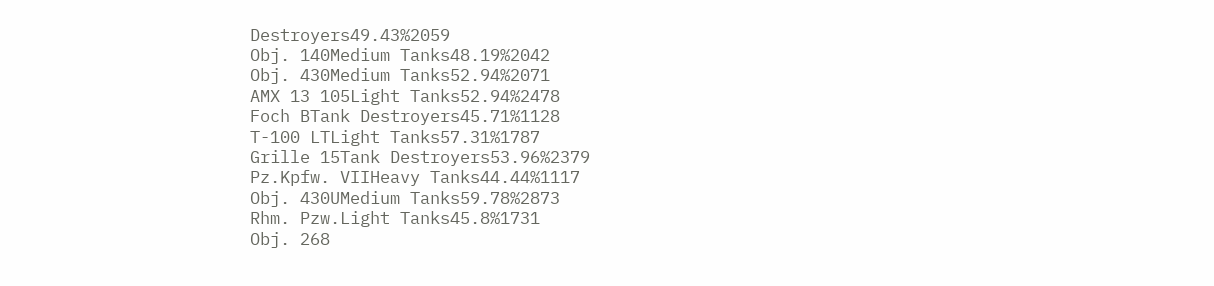Destroyers49.43%2059
Obj. 140Medium Tanks48.19%2042
Obj. 430Medium Tanks52.94%2071
AMX 13 105Light Tanks52.94%2478
Foch BTank Destroyers45.71%1128
T-100 LTLight Tanks57.31%1787
Grille 15Tank Destroyers53.96%2379
Pz.Kpfw. VIIHeavy Tanks44.44%1117
Obj. 430UMedium Tanks59.78%2873
Rhm. Pzw.Light Tanks45.8%1731
Obj. 268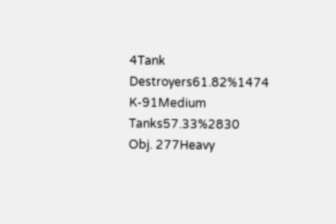4Tank Destroyers61.82%1474
K-91Medium Tanks57.33%2830
Obj. 277Heavy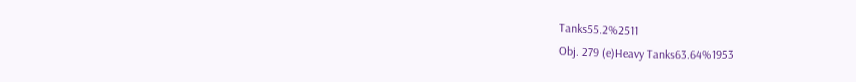Tanks55.2%2511
Obj. 279 (e)Heavy Tanks63.64%1953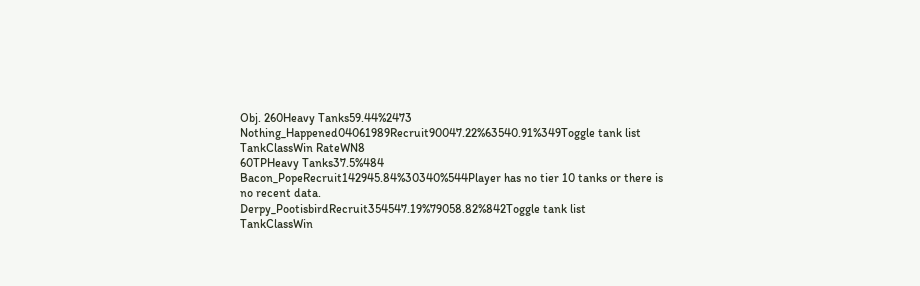Obj. 260Heavy Tanks59.44%2473
Nothing_Happened04061989Recruit90047.22%63540.91%349Toggle tank list
TankClassWin RateWN8
60TPHeavy Tanks37.5%484
Bacon_PopeRecruit142945.84%30340%544Player has no tier 10 tanks or there is no recent data.
Derpy_PootisbirdRecruit354547.19%79058.82%842Toggle tank list
TankClassWin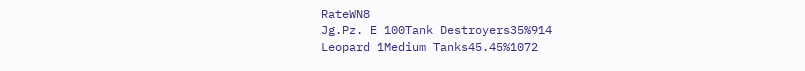RateWN8
Jg.Pz. E 100Tank Destroyers35%914
Leopard 1Medium Tanks45.45%1072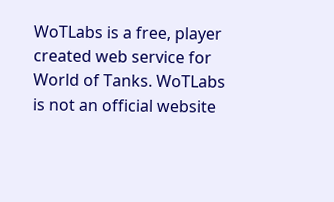WoTLabs is a free, player created web service for World of Tanks. WoTLabs is not an official website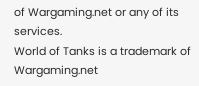of Wargaming.net or any of its services.
World of Tanks is a trademark of Wargaming.net